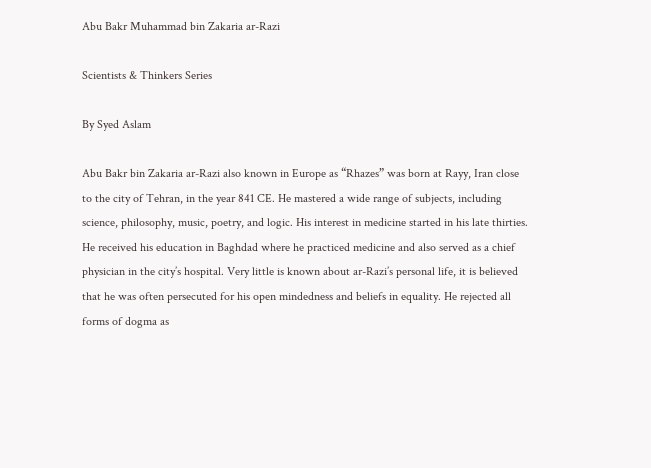Abu Bakr Muhammad bin Zakaria ar-Razi

Scientists & Thinkers Series

By Syed Aslam

Abu Bakr bin Zakaria ar-Razi also known in Europe as “Rhazes” was born at Rayy, Iran close to the city of Tehran, in the year 841 CE. He mastered a wide range of subjects, including science, philosophy, music, poetry, and logic. His interest in medicine started in his late thirties. He received his education in Baghdad where he practiced medicine and also served as a chief physician in the city’s hospital. Very little is known about ar-Razi’s personal life, it is believed that he was often persecuted for his open mindedness and beliefs in equality. He rejected all forms of dogma as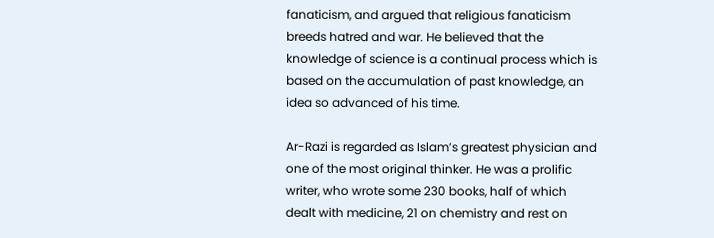fanaticism, and argued that religious fanaticism breeds hatred and war. He believed that the knowledge of science is a continual process which is based on the accumulation of past knowledge, an idea so advanced of his time.

Ar-Razi is regarded as Islam’s greatest physician and one of the most original thinker. He was a prolific writer, who wrote some 230 books, half of which dealt with medicine, 21 on chemistry and rest on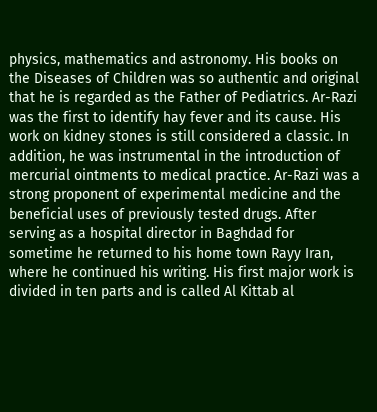physics, mathematics and astronomy. His books on the Diseases of Children was so authentic and original that he is regarded as the Father of Pediatrics. Ar-Razi was the first to identify hay fever and its cause. His work on kidney stones is still considered a classic. In addition, he was instrumental in the introduction of mercurial ointments to medical practice. Ar-Razi was a strong proponent of experimental medicine and the beneficial uses of previously tested drugs. After serving as a hospital director in Baghdad for sometime he returned to his home town Rayy Iran, where he continued his writing. His first major work is divided in ten parts and is called Al Kittab al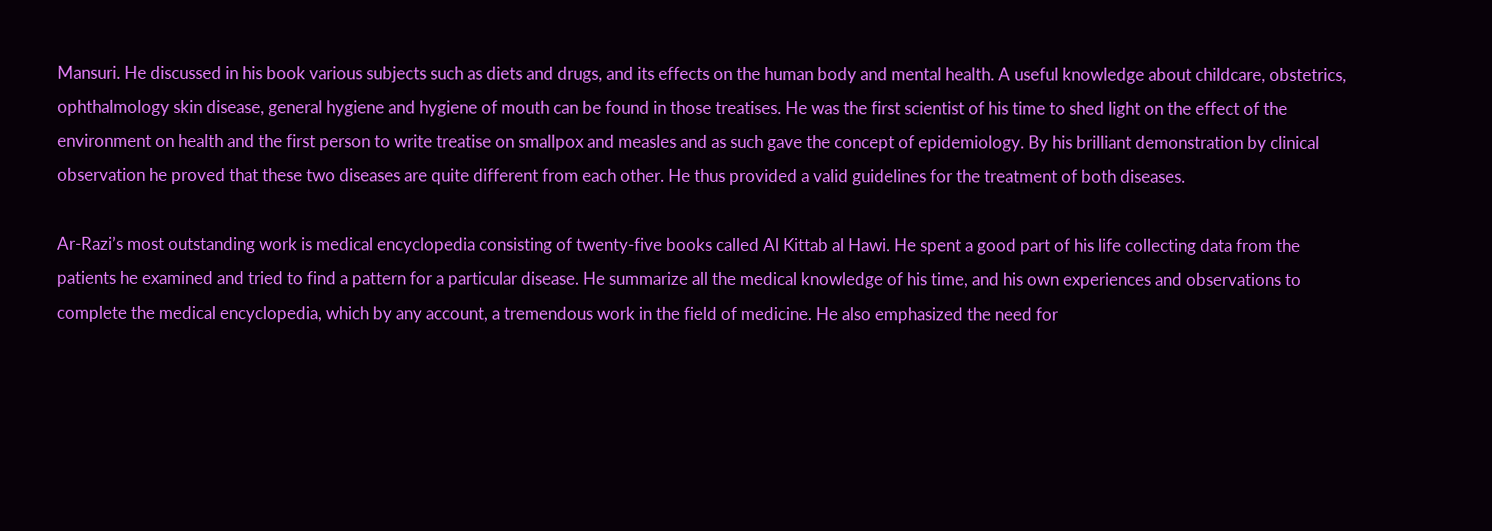Mansuri. He discussed in his book various subjects such as diets and drugs, and its effects on the human body and mental health. A useful knowledge about childcare, obstetrics, ophthalmology skin disease, general hygiene and hygiene of mouth can be found in those treatises. He was the first scientist of his time to shed light on the effect of the environment on health and the first person to write treatise on smallpox and measles and as such gave the concept of epidemiology. By his brilliant demonstration by clinical observation he proved that these two diseases are quite different from each other. He thus provided a valid guidelines for the treatment of both diseases.

Ar-Razi’s most outstanding work is medical encyclopedia consisting of twenty-five books called Al Kittab al Hawi. He spent a good part of his life collecting data from the patients he examined and tried to find a pattern for a particular disease. He summarize all the medical knowledge of his time, and his own experiences and observations to complete the medical encyclopedia, which by any account, a tremendous work in the field of medicine. He also emphasized the need for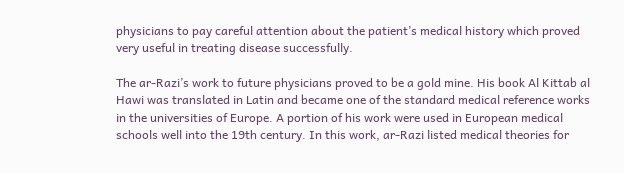physicians to pay careful attention about the patient’s medical history which proved very useful in treating disease successfully.

The ar-Razi’s work to future physicians proved to be a gold mine. His book Al Kittab al Hawi was translated in Latin and became one of the standard medical reference works in the universities of Europe. A portion of his work were used in European medical schools well into the 19th century. In this work, ar-Razi listed medical theories for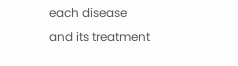each disease and its treatment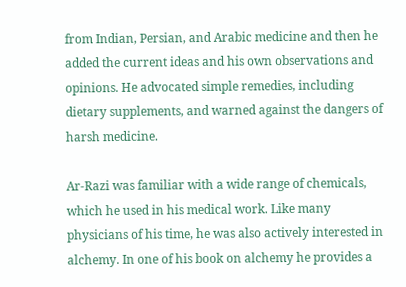from Indian, Persian, and Arabic medicine and then he added the current ideas and his own observations and opinions. He advocated simple remedies, including dietary supplements, and warned against the dangers of harsh medicine.

Ar-Razi was familiar with a wide range of chemicals, which he used in his medical work. Like many physicians of his time, he was also actively interested in alchemy. In one of his book on alchemy he provides a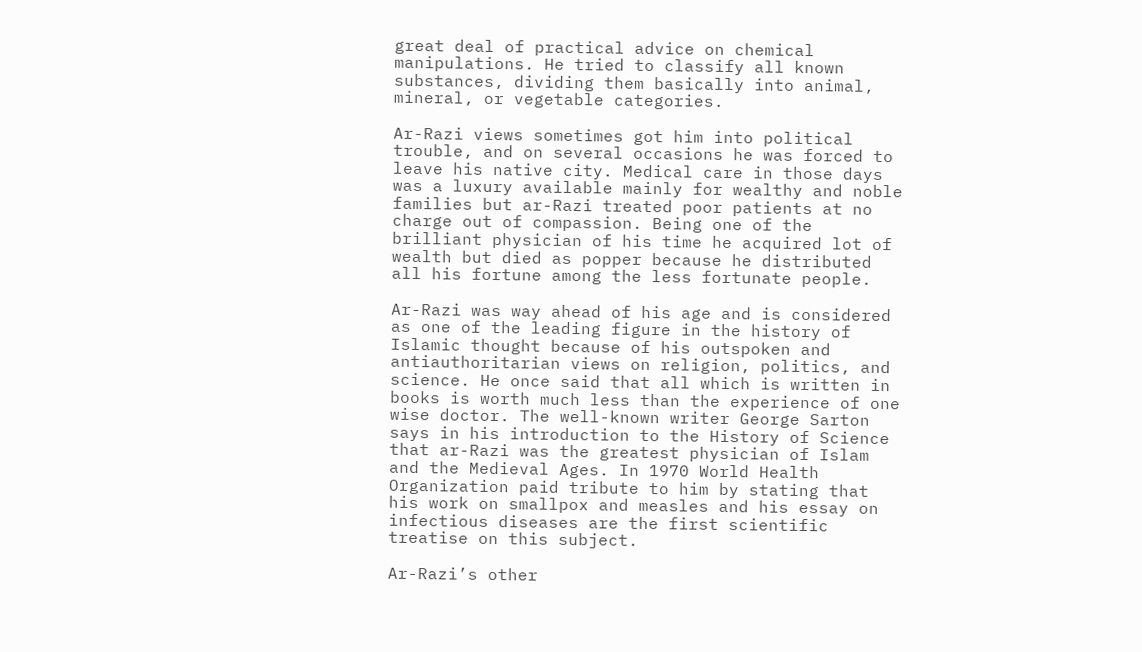great deal of practical advice on chemical manipulations. He tried to classify all known substances, dividing them basically into animal, mineral, or vegetable categories.

Ar-Razi views sometimes got him into political trouble, and on several occasions he was forced to leave his native city. Medical care in those days was a luxury available mainly for wealthy and noble families but ar-Razi treated poor patients at no charge out of compassion. Being one of the brilliant physician of his time he acquired lot of wealth but died as popper because he distributed all his fortune among the less fortunate people.

Ar-Razi was way ahead of his age and is considered as one of the leading figure in the history of Islamic thought because of his outspoken and antiauthoritarian views on religion, politics, and science. He once said that all which is written in books is worth much less than the experience of one wise doctor. The well-known writer George Sarton says in his introduction to the History of Science that ar-Razi was the greatest physician of Islam and the Medieval Ages. In 1970 World Health Organization paid tribute to him by stating that his work on smallpox and measles and his essay on infectious diseases are the first scientific treatise on this subject.

Ar-Razi’s other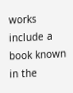works include a book known in the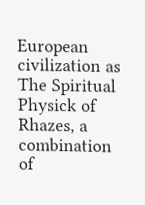European civilization as The Spiritual Physick of Rhazes, a combination of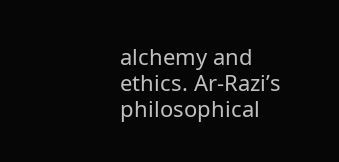alchemy and ethics. Ar-Razi’s philosophical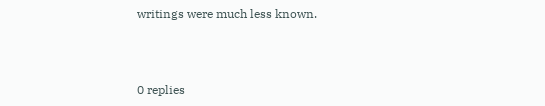writings were much less known.



0 replies